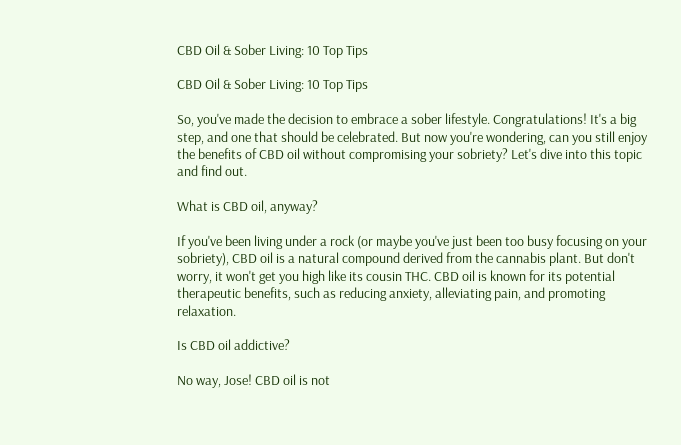CBD Oil & Sober Living: 10 Top Tips

CBD Oil & Sober Living: 10 Top Tips

So, you've made the decision to embrace a sober lifestyle. Congratulations! It's a big step, and one that should be celebrated. But now you're wondering, can you still enjoy the benefits of CBD oil without compromising your sobriety? Let's dive into this topic and find out.

What is CBD oil, anyway?

If you've been living under a rock (or maybe you've just been too busy focusing on your sobriety), CBD oil is a natural compound derived from the cannabis plant. But don't worry, it won't get you high like its cousin THC. CBD oil is known for its potential therapeutic benefits, such as reducing anxiety, alleviating pain, and promoting relaxation.

Is CBD oil addictive?

No way, Jose! CBD oil is not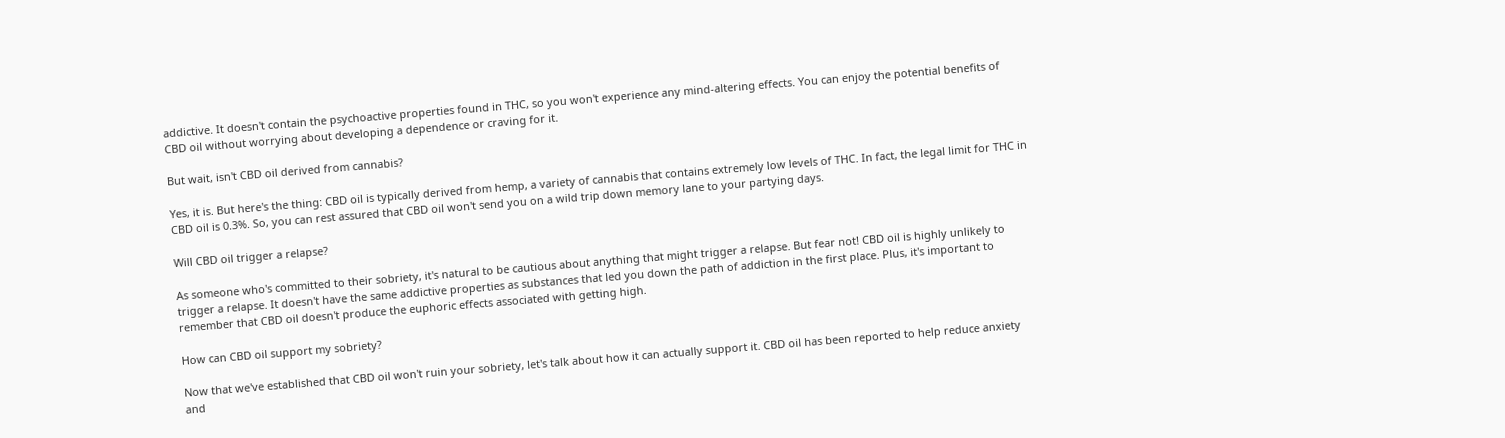addictive. It doesn't contain the psychoactive properties found in THC, so you won't experience any mind-altering effects. You can enjoy the potential benefits of CBD oil without worrying about developing a dependence or craving for it.

But wait, isn't CBD oil derived from cannabis?

Yes, it is. But here's the thing: CBD oil is typically derived from hemp, a variety of cannabis that contains extremely low levels of THC. In fact, the legal limit for THC in CBD oil is 0.3%. So, you can rest assured that CBD oil won't send you on a wild trip down memory lane to your partying days.

Will CBD oil trigger a relapse?

As someone who's committed to their sobriety, it's natural to be cautious about anything that might trigger a relapse. But fear not! CBD oil is highly unlikely to trigger a relapse. It doesn't have the same addictive properties as substances that led you down the path of addiction in the first place. Plus, it's important to remember that CBD oil doesn't produce the euphoric effects associated with getting high.

How can CBD oil support my sobriety?

Now that we've established that CBD oil won't ruin your sobriety, let's talk about how it can actually support it. CBD oil has been reported to help reduce anxiety and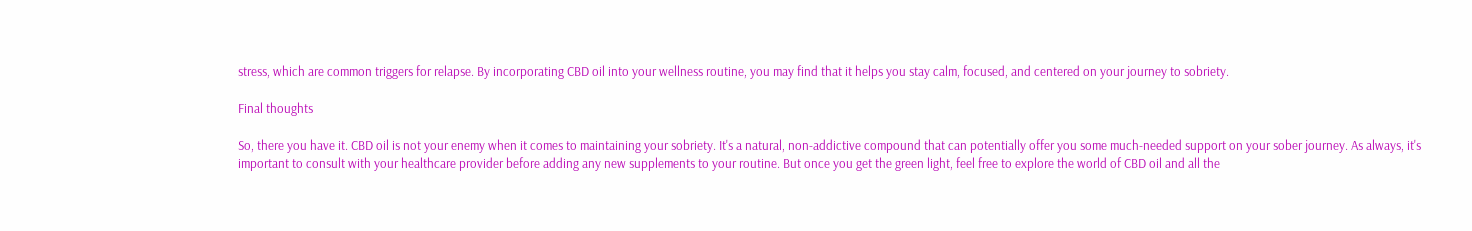stress, which are common triggers for relapse. By incorporating CBD oil into your wellness routine, you may find that it helps you stay calm, focused, and centered on your journey to sobriety.

Final thoughts

So, there you have it. CBD oil is not your enemy when it comes to maintaining your sobriety. It's a natural, non-addictive compound that can potentially offer you some much-needed support on your sober journey. As always, it's important to consult with your healthcare provider before adding any new supplements to your routine. But once you get the green light, feel free to explore the world of CBD oil and all the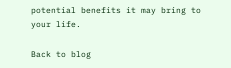potential benefits it may bring to your life.

Back to blog